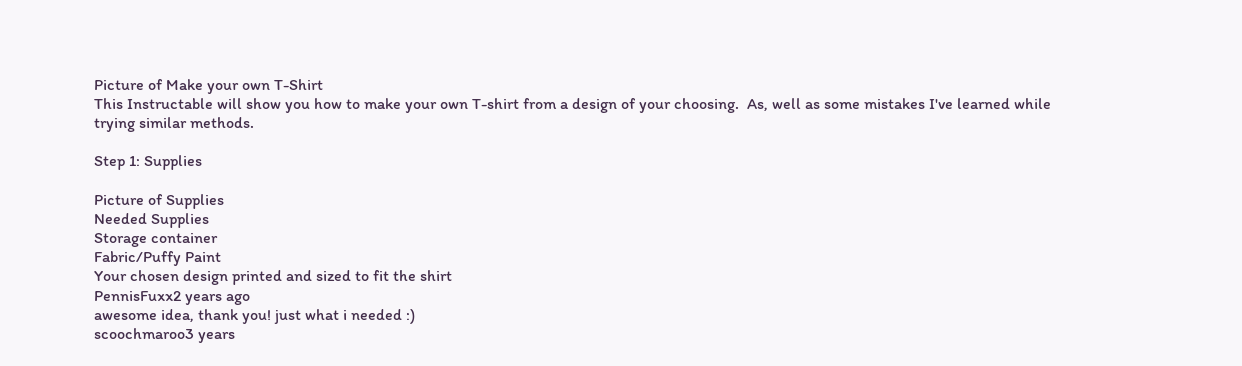Picture of Make your own T-Shirt
This Instructable will show you how to make your own T-shirt from a design of your choosing.  As, well as some mistakes I've learned while trying similar methods.

Step 1: Supplies

Picture of Supplies
Needed Supplies
Storage container
Fabric/Puffy Paint
Your chosen design printed and sized to fit the shirt
PennisFuxx2 years ago
awesome idea, thank you! just what i needed :)
scoochmaroo3 years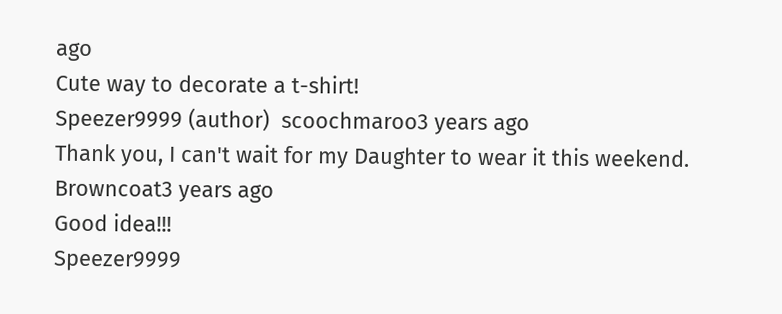ago
Cute way to decorate a t-shirt!
Speezer9999 (author)  scoochmaroo3 years ago
Thank you, I can't wait for my Daughter to wear it this weekend.
Browncoat3 years ago
Good idea!!!
Speezer9999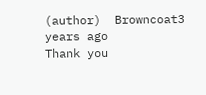(author)  Browncoat3 years ago
Thank you